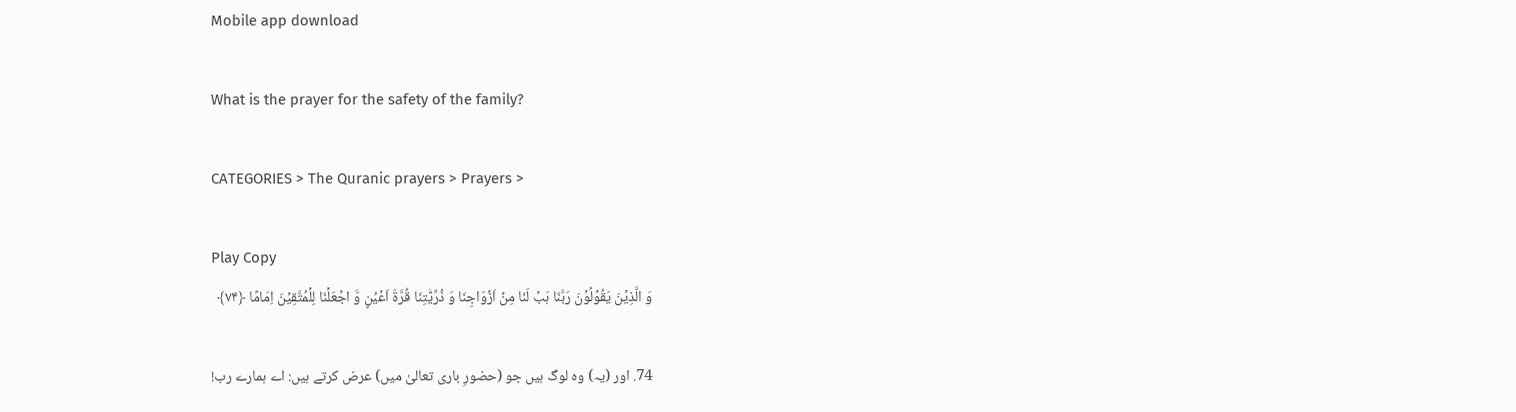Mobile app download

What is the prayer for the safety of the family?

CATEGORIES > The Quranic prayers > Prayers >

Play Copy
وَ الَّذِیۡنَ یَقُوۡلُوۡنَ رَبَّنَا ہَبۡ لَنَا مِنۡ اَزۡوَاجِنَا وَ ذُرِّیّٰتِنَا قُرَّۃَ اَعۡیُنٍ وَّ اجۡعَلۡنَا لِلۡمُتَّقِیۡنَ اِمَامًا ﴿۷۴﴾

74. اور (یہ) وہ لوگ ہیں جو (حضورِ باری تعالیٰ میں) عرض کرتے ہیں: اے ہمارے رب!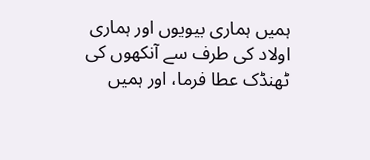ہمیں ہماری بیویوں اور ہماری اولاد کی طرف سے آنکھوں کی ٹھنڈک عطا فرما، اور ہمیں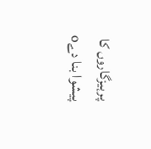پرہیزگاروں کا پیشوا بنا دےo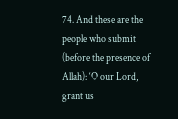74. And these are the people who submit (before the presence of Allah): ‘O our Lord, grant us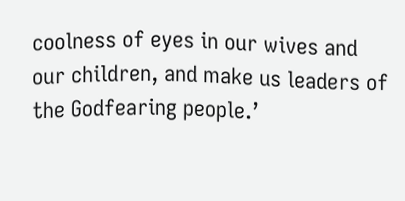coolness of eyes in our wives and our children, and make us leaders of the Godfearing people.’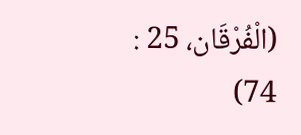(الْفُرْقَان، 25 : 74)